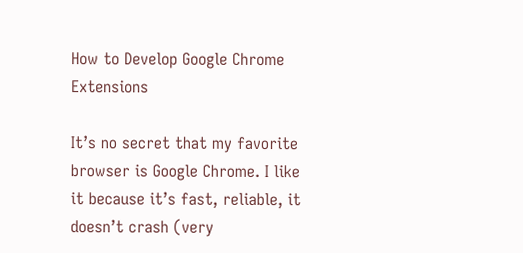How to Develop Google Chrome Extensions

It’s no secret that my favorite browser is Google Chrome. I like it because it’s fast, reliable, it doesn’t crash (very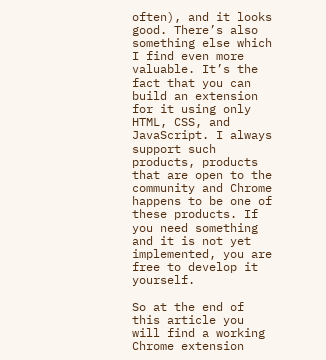often), and it looks good. There’s also something else which I find even more valuable. It’s the fact that you can build an extension for it using only HTML, CSS, and JavaScript. I always support such products, products that are open to the community and Chrome happens to be one of these products. If you need something and it is not yet implemented, you are free to develop it yourself.

So at the end of this article you will find a working Chrome extension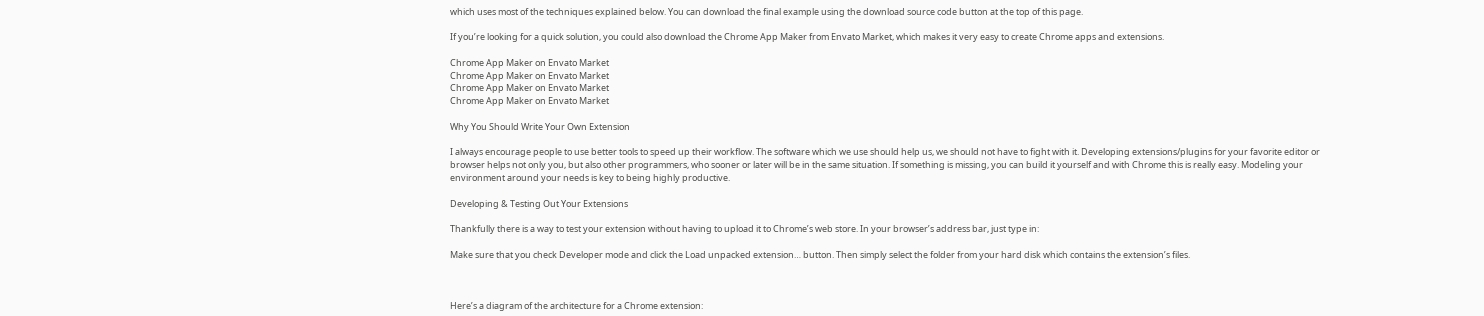which uses most of the techniques explained below. You can download the final example using the download source code button at the top of this page.

If you’re looking for a quick solution, you could also download the Chrome App Maker from Envato Market, which makes it very easy to create Chrome apps and extensions.

Chrome App Maker on Envato Market
Chrome App Maker on Envato Market
Chrome App Maker on Envato Market
Chrome App Maker on Envato Market

Why You Should Write Your Own Extension

I always encourage people to use better tools to speed up their workflow. The software which we use should help us, we should not have to fight with it. Developing extensions/plugins for your favorite editor or browser helps not only you, but also other programmers, who sooner or later will be in the same situation. If something is missing, you can build it yourself and with Chrome this is really easy. Modeling your environment around your needs is key to being highly productive.

Developing & Testing Out Your Extensions

Thankfully there is a way to test your extension without having to upload it to Chrome’s web store. In your browser’s address bar, just type in:

Make sure that you check Developer mode and click the Load unpacked extension… button. Then simply select the folder from your hard disk which contains the extension’s files.



Here’s a diagram of the architecture for a Chrome extension: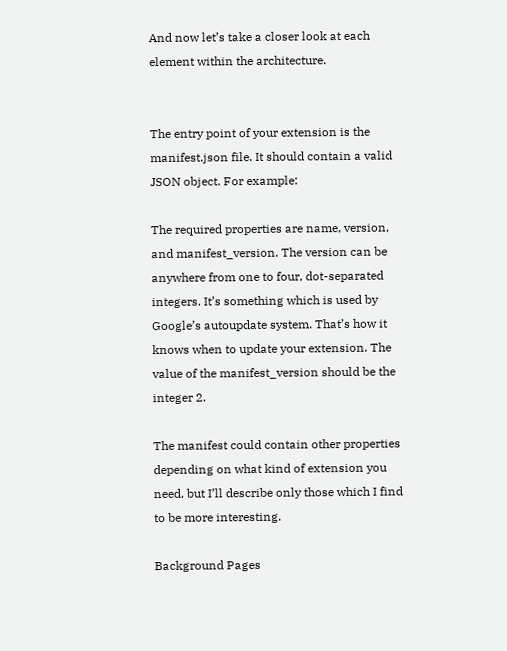And now let’s take a closer look at each element within the architecture.


The entry point of your extension is the manifest.json file. It should contain a valid JSON object. For example:

The required properties are name, version, and manifest_version. The version can be anywhere from one to four, dot-separated integers. It’s something which is used by Google’s autoupdate system. That’s how it knows when to update your extension. The value of the manifest_version should be the integer 2.

The manifest could contain other properties depending on what kind of extension you need, but I’ll describe only those which I find to be more interesting.

Background Pages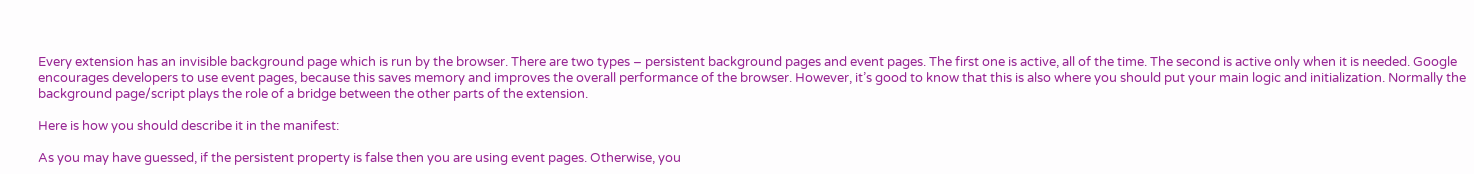Every extension has an invisible background page which is run by the browser. There are two types – persistent background pages and event pages. The first one is active, all of the time. The second is active only when it is needed. Google encourages developers to use event pages, because this saves memory and improves the overall performance of the browser. However, it’s good to know that this is also where you should put your main logic and initialization. Normally the background page/script plays the role of a bridge between the other parts of the extension.

Here is how you should describe it in the manifest:

As you may have guessed, if the persistent property is false then you are using event pages. Otherwise, you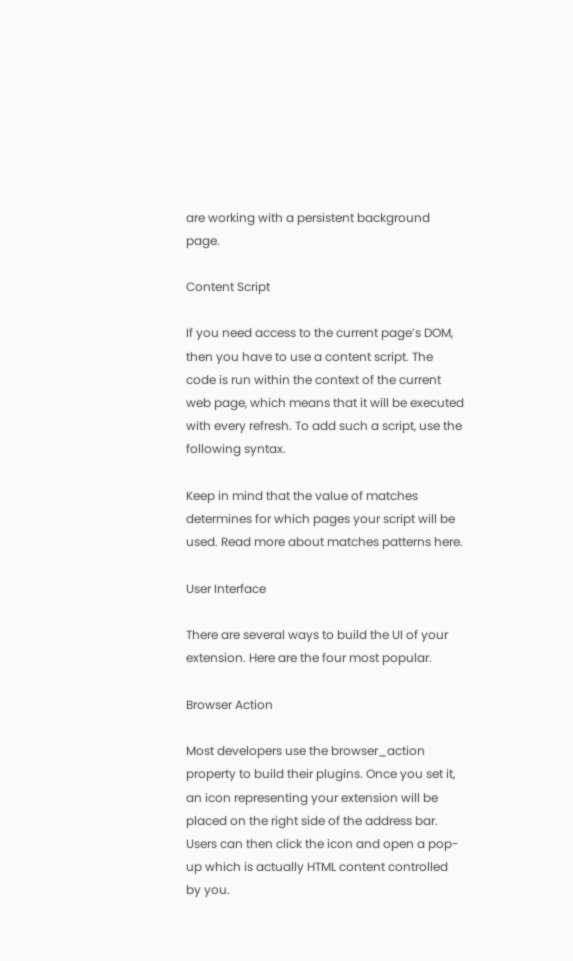are working with a persistent background page.

Content Script

If you need access to the current page’s DOM, then you have to use a content script. The code is run within the context of the current web page, which means that it will be executed with every refresh. To add such a script, use the following syntax.

Keep in mind that the value of matches determines for which pages your script will be used. Read more about matches patterns here.

User Interface

There are several ways to build the UI of your extension. Here are the four most popular.

Browser Action

Most developers use the browser_action property to build their plugins. Once you set it, an icon representing your extension will be placed on the right side of the address bar. Users can then click the icon and open a pop-up which is actually HTML content controlled by you.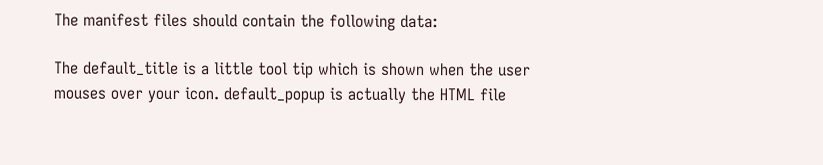The manifest files should contain the following data:

The default_title is a little tool tip which is shown when the user mouses over your icon. default_popup is actually the HTML file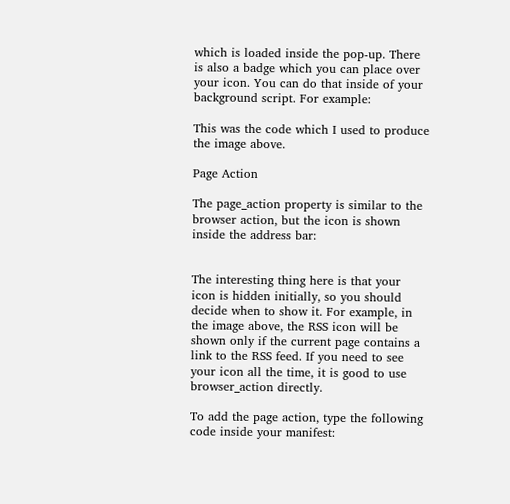which is loaded inside the pop-up. There is also a badge which you can place over your icon. You can do that inside of your background script. For example:

This was the code which I used to produce the image above.

Page Action

The page_action property is similar to the browser action, but the icon is shown inside the address bar:


The interesting thing here is that your icon is hidden initially, so you should decide when to show it. For example, in the image above, the RSS icon will be shown only if the current page contains a link to the RSS feed. If you need to see your icon all the time, it is good to use browser_action directly.

To add the page action, type the following code inside your manifest: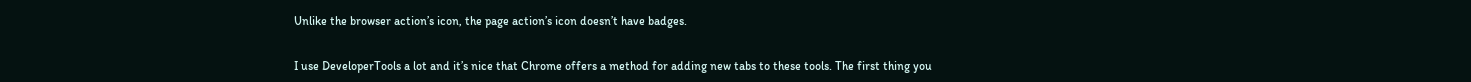Unlike the browser action’s icon, the page action’s icon doesn’t have badges.


I use DeveloperTools a lot and it’s nice that Chrome offers a method for adding new tabs to these tools. The first thing you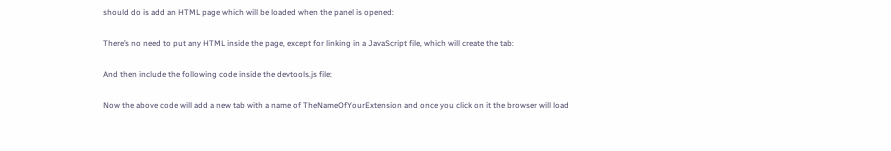should do is add an HTML page which will be loaded when the panel is opened:

There’s no need to put any HTML inside the page, except for linking in a JavaScript file, which will create the tab:

And then include the following code inside the devtools.js file:

Now the above code will add a new tab with a name of TheNameOfYourExtension and once you click on it the browser will load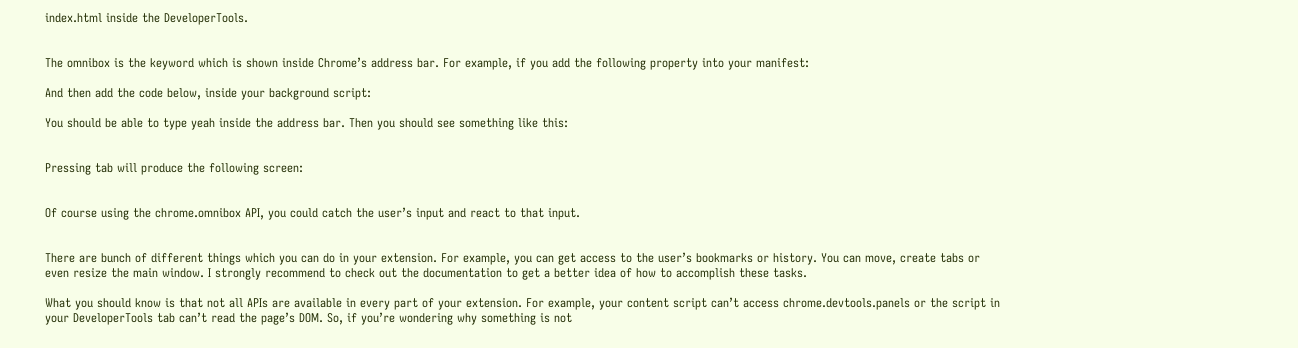index.html inside the DeveloperTools.


The omnibox is the keyword which is shown inside Chrome’s address bar. For example, if you add the following property into your manifest:

And then add the code below, inside your background script:

You should be able to type yeah inside the address bar. Then you should see something like this:


Pressing tab will produce the following screen:


Of course using the chrome.omnibox API, you could catch the user’s input and react to that input.


There are bunch of different things which you can do in your extension. For example, you can get access to the user’s bookmarks or history. You can move, create tabs or even resize the main window. I strongly recommend to check out the documentation to get a better idea of how to accomplish these tasks.

What you should know is that not all APIs are available in every part of your extension. For example, your content script can’t access chrome.devtools.panels or the script in your DeveloperTools tab can’t read the page’s DOM. So, if you’re wondering why something is not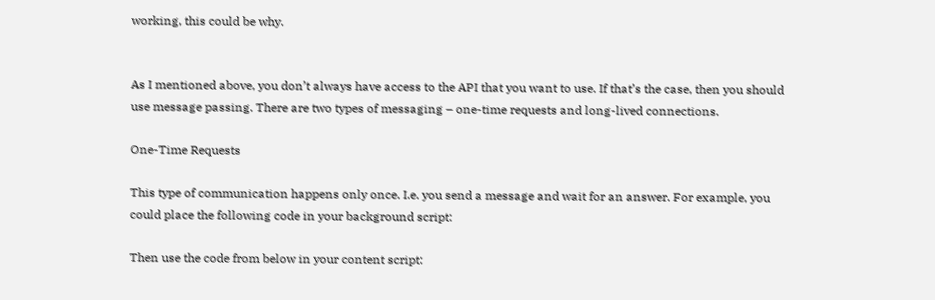working, this could be why.


As I mentioned above, you don’t always have access to the API that you want to use. If that’s the case, then you should use message passing. There are two types of messaging – one-time requests and long-lived connections.

One-Time Requests

This type of communication happens only once. I.e. you send a message and wait for an answer. For example, you could place the following code in your background script:

Then use the code from below in your content script: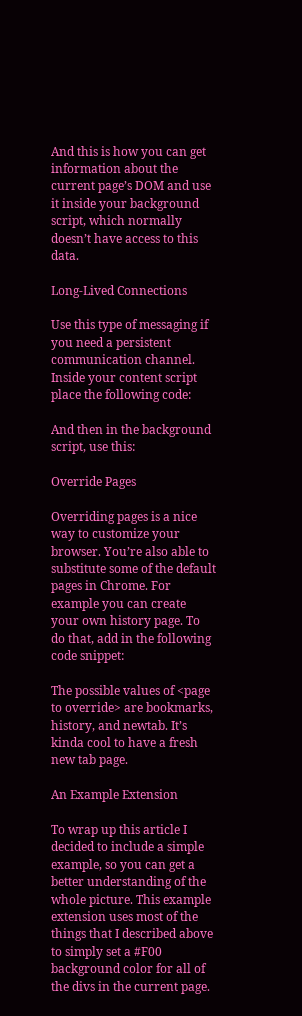And this is how you can get information about the current page’s DOM and use it inside your background script, which normally doesn’t have access to this data.

Long-Lived Connections

Use this type of messaging if you need a persistent communication channel. Inside your content script place the following code:

And then in the background script, use this:

Override Pages

Overriding pages is a nice way to customize your browser. You’re also able to substitute some of the default pages in Chrome. For example you can create your own history page. To do that, add in the following code snippet:

The possible values of <page to override> are bookmarks, history, and newtab. It’s kinda cool to have a fresh new tab page.

An Example Extension

To wrap up this article I decided to include a simple example, so you can get a better understanding of the whole picture. This example extension uses most of the things that I described above to simply set a #F00 background color for all of the divs in the current page.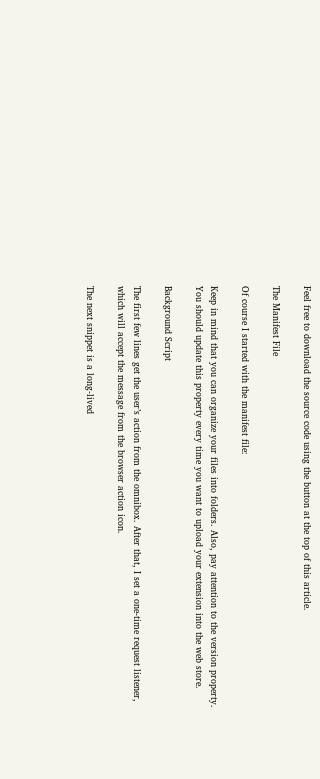Feel free to download the source code using the button at the top of this article.

The Manifest File

Of course I started with the manifest file:

Keep in mind that you can organize your files into folders. Also, pay attention to the version property. You should update this property every time you want to upload your extension into the web store.

Background Script

The first few lines get the user’s action from the omnibox. After that, I set a one-time request listener, which will accept the message from the browser action icon.

The next snippet is a long-lived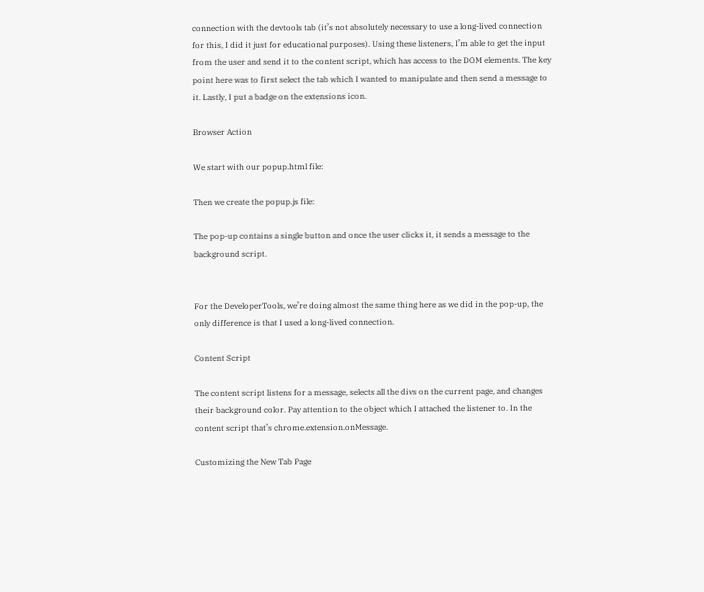connection with the devtools tab (it’s not absolutely necessary to use a long-lived connection for this, I did it just for educational purposes). Using these listeners, I’m able to get the input from the user and send it to the content script, which has access to the DOM elements. The key point here was to first select the tab which I wanted to manipulate and then send a message to it. Lastly, I put a badge on the extensions icon.

Browser Action

We start with our popup.html file:

Then we create the popup.js file:

The pop-up contains a single button and once the user clicks it, it sends a message to the background script.


For the DeveloperTools, we’re doing almost the same thing here as we did in the pop-up, the only difference is that I used a long-lived connection.

Content Script

The content script listens for a message, selects all the divs on the current page, and changes their background color. Pay attention to the object which I attached the listener to. In the content script that’s chrome.extension.onMessage.

Customizing the New Tab Page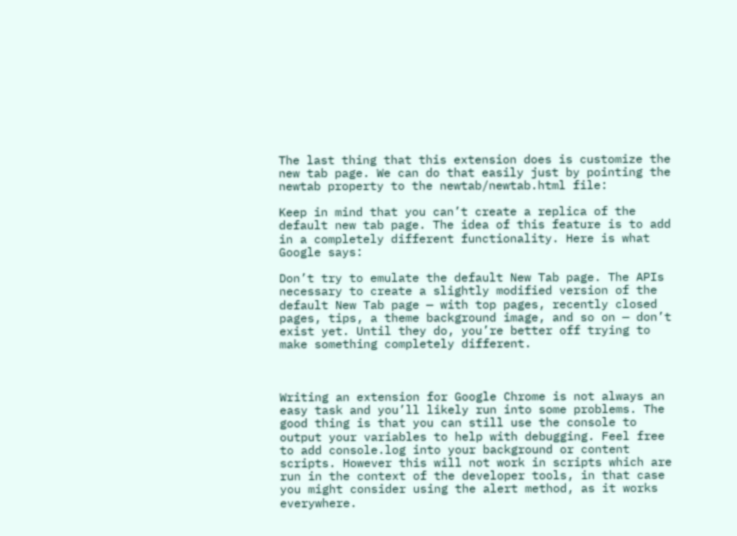The last thing that this extension does is customize the new tab page. We can do that easily just by pointing the newtab property to the newtab/newtab.html file:

Keep in mind that you can’t create a replica of the default new tab page. The idea of this feature is to add in a completely different functionality. Here is what Google says:

Don’t try to emulate the default New Tab page. The APIs necessary to create a slightly modified version of the default New Tab page — with top pages, recently closed pages, tips, a theme background image, and so on — don’t exist yet. Until they do, you’re better off trying to make something completely different.



Writing an extension for Google Chrome is not always an easy task and you’ll likely run into some problems. The good thing is that you can still use the console to output your variables to help with debugging. Feel free to add console.log into your background or content scripts. However this will not work in scripts which are run in the context of the developer tools, in that case you might consider using the alert method, as it works everywhere.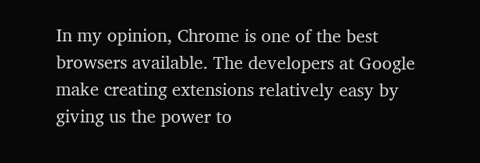In my opinion, Chrome is one of the best browsers available. The developers at Google make creating extensions relatively easy by giving us the power to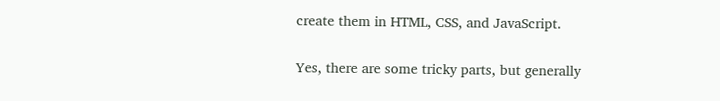create them in HTML, CSS, and JavaScript.

Yes, there are some tricky parts, but generally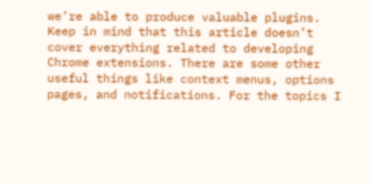we’re able to produce valuable plugins. Keep in mind that this article doesn’t cover everything related to developing Chrome extensions. There are some other useful things like context menus, options pages, and notifications. For the topics I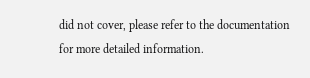did not cover, please refer to the documentation for more detailed information.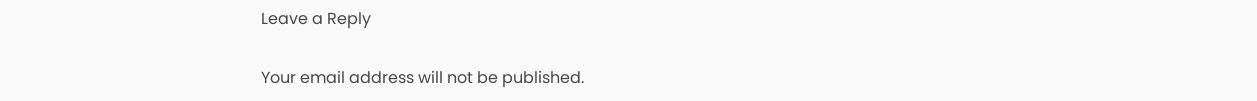Leave a Reply

Your email address will not be published.